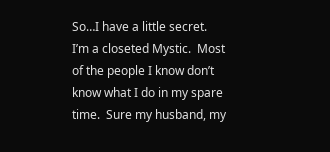So…I have a little secret.  I’m a closeted Mystic.  Most of the people I know don’t know what I do in my spare time.  Sure my husband, my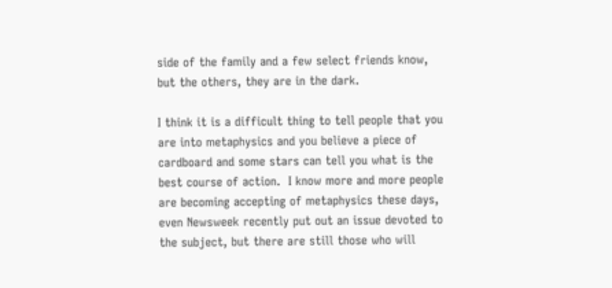side of the family and a few select friends know, but the others, they are in the dark.

I think it is a difficult thing to tell people that you are into metaphysics and you believe a piece of cardboard and some stars can tell you what is the best course of action.  I know more and more people are becoming accepting of metaphysics these days, even Newsweek recently put out an issue devoted to the subject, but there are still those who will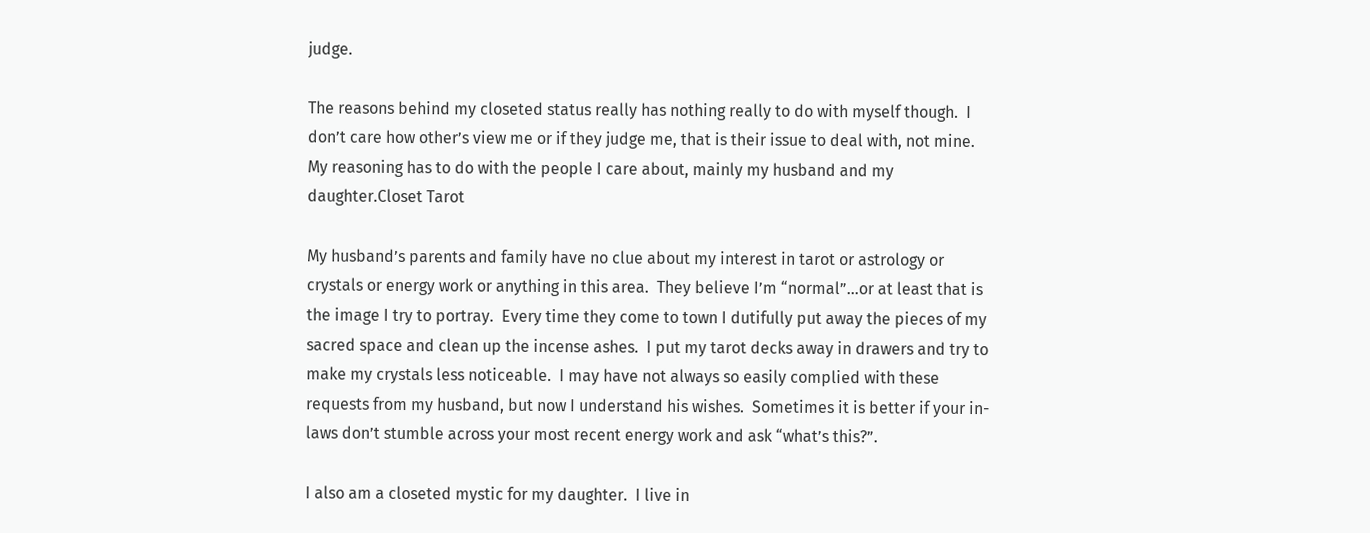judge.

The reasons behind my closeted status really has nothing really to do with myself though.  I don’t care how other’s view me or if they judge me, that is their issue to deal with, not mine.  My reasoning has to do with the people I care about, mainly my husband and my daughter.Closet Tarot

My husband’s parents and family have no clue about my interest in tarot or astrology or crystals or energy work or anything in this area.  They believe I’m “normal”…or at least that is the image I try to portray.  Every time they come to town I dutifully put away the pieces of my sacred space and clean up the incense ashes.  I put my tarot decks away in drawers and try to make my crystals less noticeable.  I may have not always so easily complied with these requests from my husband, but now I understand his wishes.  Sometimes it is better if your in-laws don’t stumble across your most recent energy work and ask “what’s this?”.

I also am a closeted mystic for my daughter.  I live in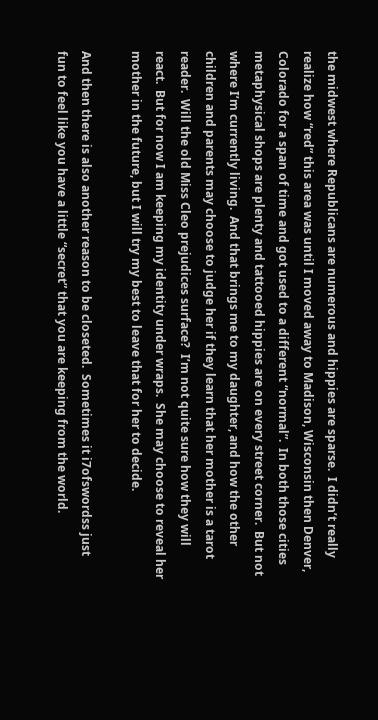the midwest where Republicans are numerous and hippies are sparse.  I didn’t really realize how “red” this area was until I moved away to Madison, Wisconsin then Denver, Colorado for a span of time and got used to a different “normal”.  In both those cities metaphysical shops are plenty and tattooed hippies are on every street corner.  But not where I’m currently living.  And that brings me to my daughter, and how the other children and parents may choose to judge her if they learn that her mother is a tarot reader.  Will the old Miss Cleo prejudices surface?  I’m not quite sure how they will react.  But for now I am keeping my identity under wraps.  She may choose to reveal her mother in the future, but I will try my best to leave that for her to decide.

And then there is also another reason to be closeted.  Sometimes it i7ofswordss just fun to feel like you have a little “secret” that you are keeping from the world.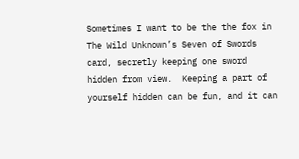Sometimes I want to be the the fox in The Wild Unknown’s Seven of Swords card, secretly keeping one sword hidden from view.  Keeping a part of yourself hidden can be fun, and it can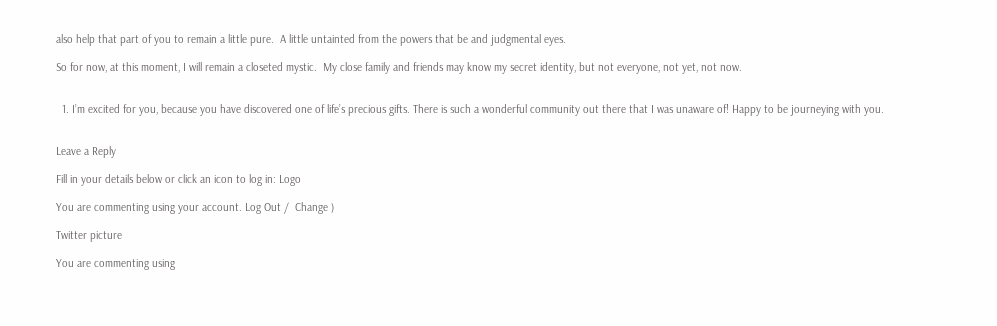also help that part of you to remain a little pure.  A little untainted from the powers that be and judgmental eyes.

So for now, at this moment, I will remain a closeted mystic.  My close family and friends may know my secret identity, but not everyone, not yet, not now.


  1. I’m excited for you, because you have discovered one of life’s precious gifts. There is such a wonderful community out there that I was unaware of! Happy to be journeying with you.


Leave a Reply

Fill in your details below or click an icon to log in: Logo

You are commenting using your account. Log Out /  Change )

Twitter picture

You are commenting using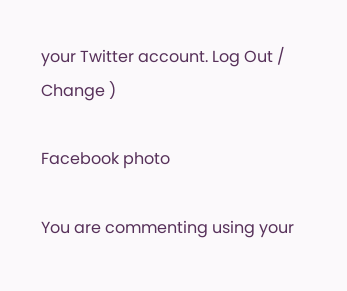your Twitter account. Log Out /  Change )

Facebook photo

You are commenting using your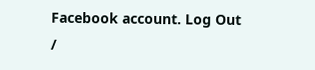Facebook account. Log Out /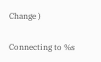Change )

Connecting to %s